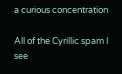a curious concentration

All of the Cyrillic spam I see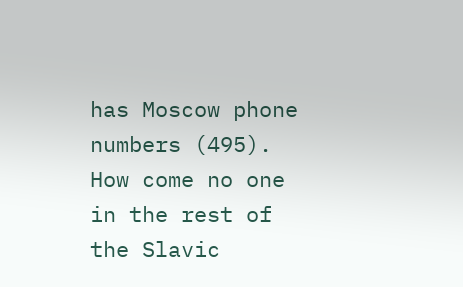has Moscow phone numbers (495). How come no one in the rest of the Slavic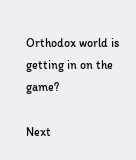Orthodox world is getting in on the game?

Next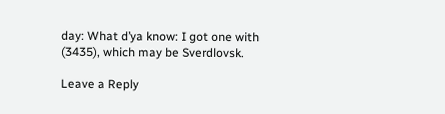day: What d’ya know: I got one with (3435), which may be Sverdlovsk.

Leave a Reply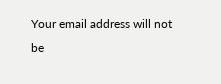Your email address will not be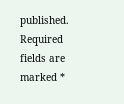published. Required fields are marked *